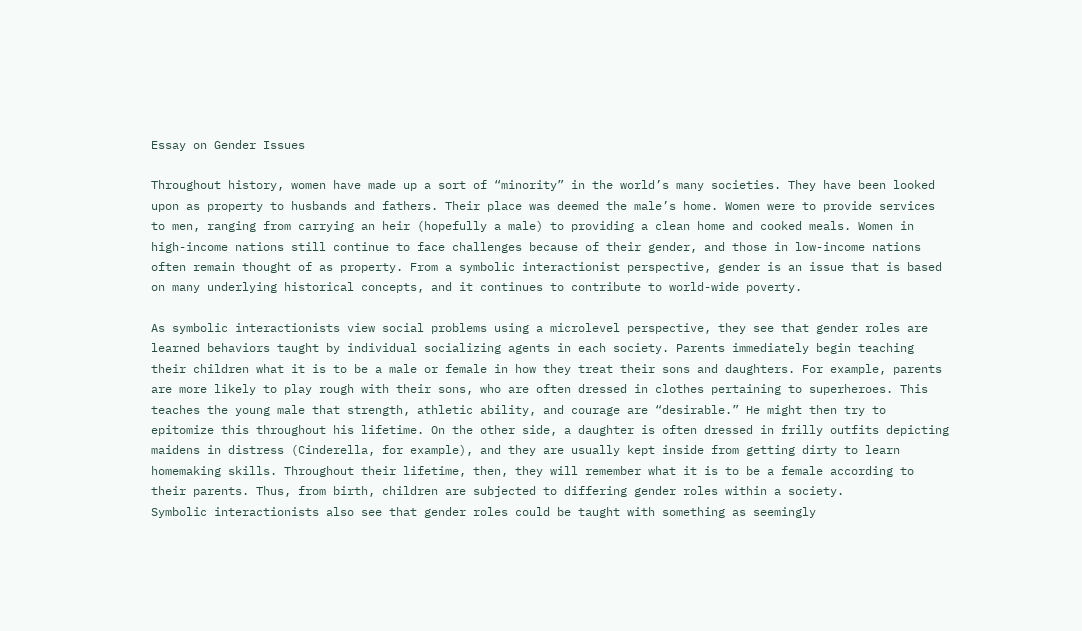Essay on Gender Issues

Throughout history, women have made up a sort of “minority” in the world’s many societies. They have been looked upon as property to husbands and fathers. Their place was deemed the male’s home. Women were to provide services to men, ranging from carrying an heir (hopefully a male) to providing a clean home and cooked meals. Women in high-income nations still continue to face challenges because of their gender, and those in low-income nations often remain thought of as property. From a symbolic interactionist perspective, gender is an issue that is based on many underlying historical concepts, and it continues to contribute to world-wide poverty.

As symbolic interactionists view social problems using a microlevel perspective, they see that gender roles are learned behaviors taught by individual socializing agents in each society. Parents immediately begin teaching their children what it is to be a male or female in how they treat their sons and daughters. For example, parents are more likely to play rough with their sons, who are often dressed in clothes pertaining to superheroes. This teaches the young male that strength, athletic ability, and courage are “desirable.” He might then try to epitomize this throughout his lifetime. On the other side, a daughter is often dressed in frilly outfits depicting maidens in distress (Cinderella, for example), and they are usually kept inside from getting dirty to learn homemaking skills. Throughout their lifetime, then, they will remember what it is to be a female according to their parents. Thus, from birth, children are subjected to differing gender roles within a society.
Symbolic interactionists also see that gender roles could be taught with something as seemingly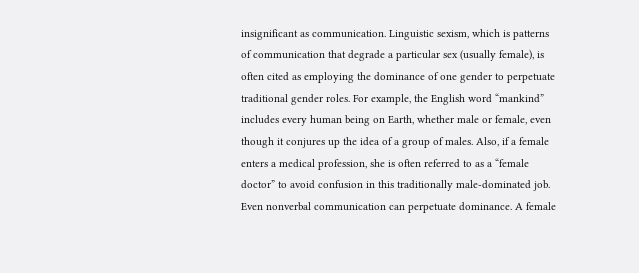insignificant as communication. Linguistic sexism, which is patterns of communication that degrade a particular sex (usually female), is often cited as employing the dominance of one gender to perpetuate traditional gender roles. For example, the English word “mankind” includes every human being on Earth, whether male or female, even though it conjures up the idea of a group of males. Also, if a female enters a medical profession, she is often referred to as a “female doctor” to avoid confusion in this traditionally male-dominated job. Even nonverbal communication can perpetuate dominance. A female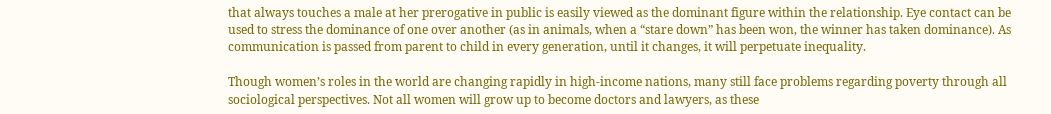that always touches a male at her prerogative in public is easily viewed as the dominant figure within the relationship. Eye contact can be used to stress the dominance of one over another (as in animals, when a “stare down” has been won, the winner has taken dominance). As communication is passed from parent to child in every generation, until it changes, it will perpetuate inequality.

Though women’s roles in the world are changing rapidly in high-income nations, many still face problems regarding poverty through all sociological perspectives. Not all women will grow up to become doctors and lawyers, as these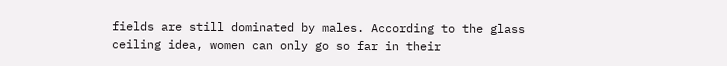fields are still dominated by males. According to the glass ceiling idea, women can only go so far in their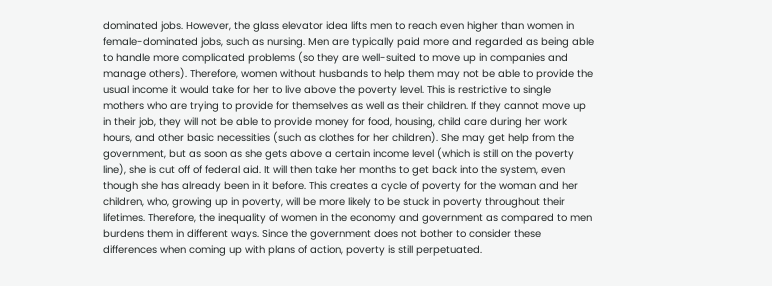dominated jobs. However, the glass elevator idea lifts men to reach even higher than women in female-dominated jobs, such as nursing. Men are typically paid more and regarded as being able to handle more complicated problems (so they are well-suited to move up in companies and manage others). Therefore, women without husbands to help them may not be able to provide the usual income it would take for her to live above the poverty level. This is restrictive to single mothers who are trying to provide for themselves as well as their children. If they cannot move up in their job, they will not be able to provide money for food, housing, child care during her work hours, and other basic necessities (such as clothes for her children). She may get help from the government, but as soon as she gets above a certain income level (which is still on the poverty line), she is cut off of federal aid. It will then take her months to get back into the system, even though she has already been in it before. This creates a cycle of poverty for the woman and her children, who, growing up in poverty, will be more likely to be stuck in poverty throughout their lifetimes. Therefore, the inequality of women in the economy and government as compared to men burdens them in different ways. Since the government does not bother to consider these differences when coming up with plans of action, poverty is still perpetuated.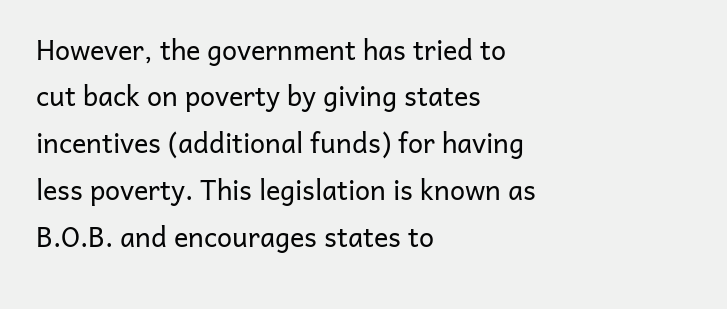However, the government has tried to cut back on poverty by giving states incentives (additional funds) for having less poverty. This legislation is known as B.O.B. and encourages states to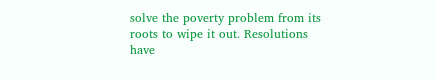solve the poverty problem from its roots to wipe it out. Resolutions have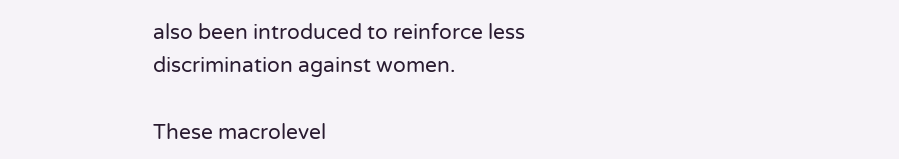also been introduced to reinforce less discrimination against women.

These macrolevel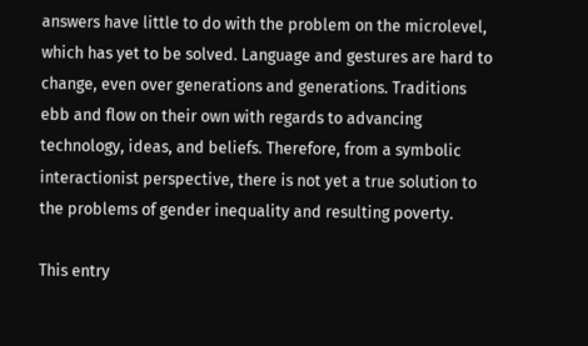answers have little to do with the problem on the microlevel, which has yet to be solved. Language and gestures are hard to change, even over generations and generations. Traditions ebb and flow on their own with regards to advancing technology, ideas, and beliefs. Therefore, from a symbolic interactionist perspective, there is not yet a true solution to the problems of gender inequality and resulting poverty.

This entry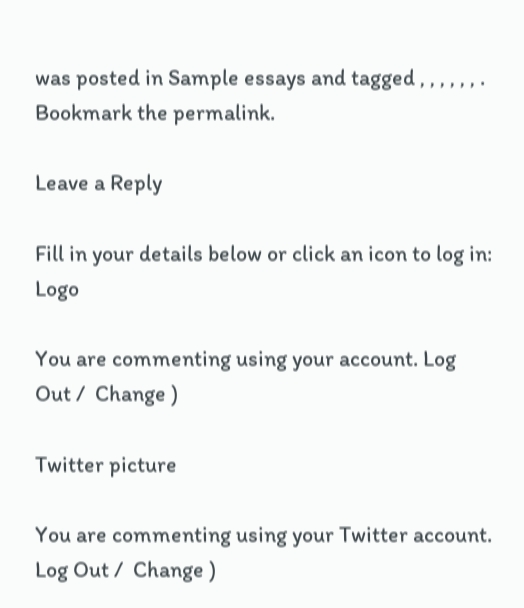was posted in Sample essays and tagged , , , , , , . Bookmark the permalink.

Leave a Reply

Fill in your details below or click an icon to log in: Logo

You are commenting using your account. Log Out /  Change )

Twitter picture

You are commenting using your Twitter account. Log Out /  Change )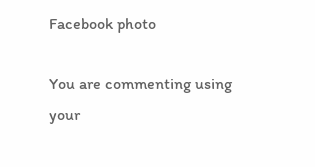Facebook photo

You are commenting using your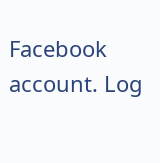Facebook account. Log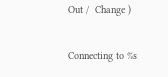Out /  Change )

Connecting to %s